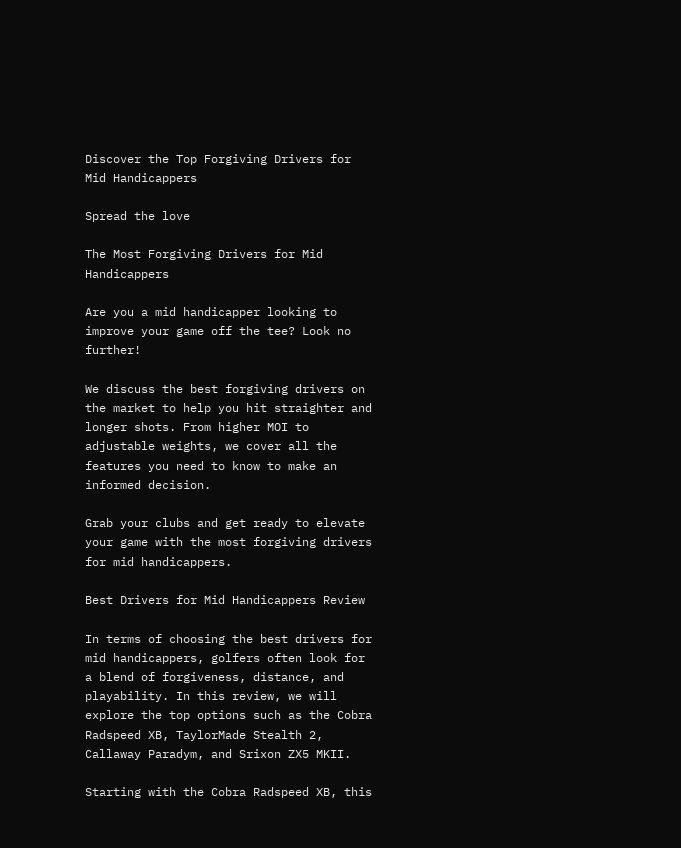Discover the Top Forgiving Drivers for Mid Handicappers

Spread the love

The Most Forgiving Drivers for Mid Handicappers

Are you a mid handicapper looking to improve your game off the tee? Look no further!

We discuss the best forgiving drivers on the market to help you hit straighter and longer shots. From higher MOI to adjustable weights, we cover all the features you need to know to make an informed decision.

Grab your clubs and get ready to elevate your game with the most forgiving drivers for mid handicappers.

Best Drivers for Mid Handicappers Review

In terms of choosing the best drivers for mid handicappers, golfers often look for a blend of forgiveness, distance, and playability. In this review, we will explore the top options such as the Cobra Radspeed XB, TaylorMade Stealth 2, Callaway Paradym, and Srixon ZX5 MKII.

Starting with the Cobra Radspeed XB, this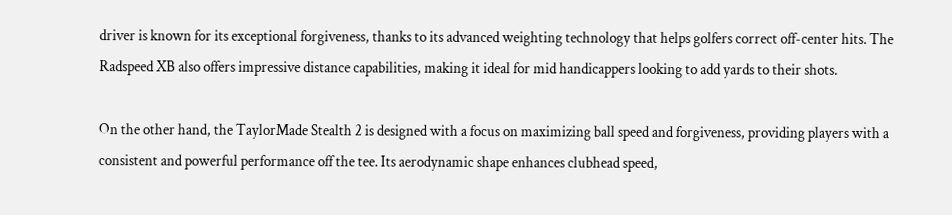driver is known for its exceptional forgiveness, thanks to its advanced weighting technology that helps golfers correct off-center hits. The Radspeed XB also offers impressive distance capabilities, making it ideal for mid handicappers looking to add yards to their shots.

On the other hand, the TaylorMade Stealth 2 is designed with a focus on maximizing ball speed and forgiveness, providing players with a consistent and powerful performance off the tee. Its aerodynamic shape enhances clubhead speed,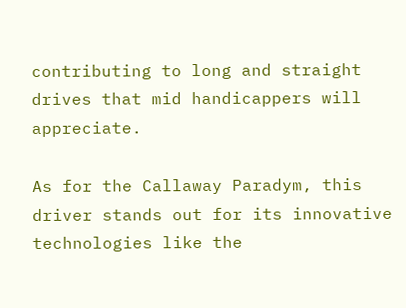contributing to long and straight drives that mid handicappers will appreciate.

As for the Callaway Paradym, this driver stands out for its innovative technologies like the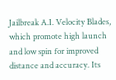Jailbreak A.I. Velocity Blades, which promote high launch and low spin for improved distance and accuracy. Its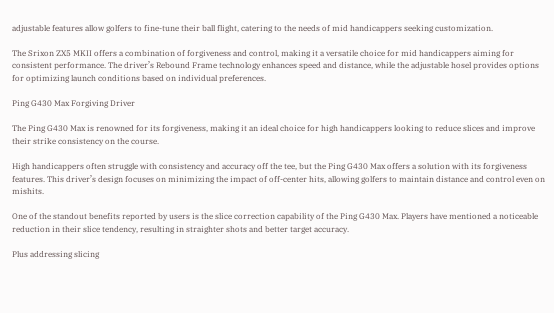adjustable features allow golfers to fine-tune their ball flight, catering to the needs of mid handicappers seeking customization.

The Srixon ZX5 MKII offers a combination of forgiveness and control, making it a versatile choice for mid handicappers aiming for consistent performance. The driver’s Rebound Frame technology enhances speed and distance, while the adjustable hosel provides options for optimizing launch conditions based on individual preferences.

Ping G430 Max Forgiving Driver

The Ping G430 Max is renowned for its forgiveness, making it an ideal choice for high handicappers looking to reduce slices and improve their strike consistency on the course.

High handicappers often struggle with consistency and accuracy off the tee, but the Ping G430 Max offers a solution with its forgiveness features. This driver’s design focuses on minimizing the impact of off-center hits, allowing golfers to maintain distance and control even on mishits.

One of the standout benefits reported by users is the slice correction capability of the Ping G430 Max. Players have mentioned a noticeable reduction in their slice tendency, resulting in straighter shots and better target accuracy.

Plus addressing slicing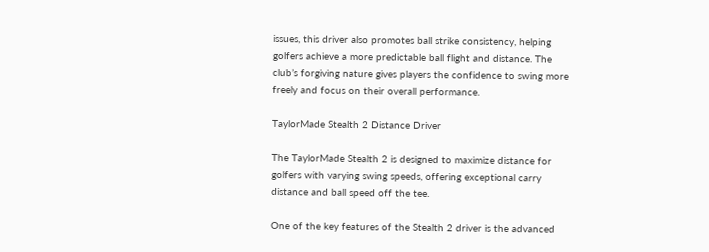issues, this driver also promotes ball strike consistency, helping golfers achieve a more predictable ball flight and distance. The club’s forgiving nature gives players the confidence to swing more freely and focus on their overall performance.

TaylorMade Stealth 2 Distance Driver

The TaylorMade Stealth 2 is designed to maximize distance for golfers with varying swing speeds, offering exceptional carry distance and ball speed off the tee.

One of the key features of the Stealth 2 driver is the advanced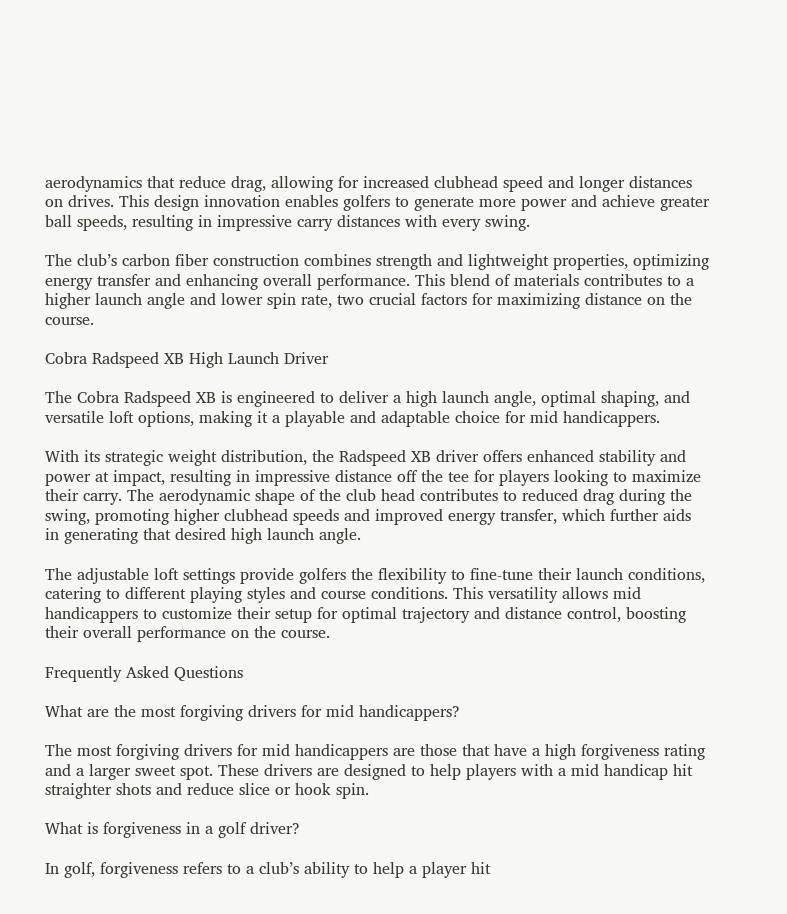aerodynamics that reduce drag, allowing for increased clubhead speed and longer distances on drives. This design innovation enables golfers to generate more power and achieve greater ball speeds, resulting in impressive carry distances with every swing.

The club’s carbon fiber construction combines strength and lightweight properties, optimizing energy transfer and enhancing overall performance. This blend of materials contributes to a higher launch angle and lower spin rate, two crucial factors for maximizing distance on the course.

Cobra Radspeed XB High Launch Driver

The Cobra Radspeed XB is engineered to deliver a high launch angle, optimal shaping, and versatile loft options, making it a playable and adaptable choice for mid handicappers.

With its strategic weight distribution, the Radspeed XB driver offers enhanced stability and power at impact, resulting in impressive distance off the tee for players looking to maximize their carry. The aerodynamic shape of the club head contributes to reduced drag during the swing, promoting higher clubhead speeds and improved energy transfer, which further aids in generating that desired high launch angle.

The adjustable loft settings provide golfers the flexibility to fine-tune their launch conditions, catering to different playing styles and course conditions. This versatility allows mid handicappers to customize their setup for optimal trajectory and distance control, boosting their overall performance on the course.

Frequently Asked Questions

What are the most forgiving drivers for mid handicappers?

The most forgiving drivers for mid handicappers are those that have a high forgiveness rating and a larger sweet spot. These drivers are designed to help players with a mid handicap hit straighter shots and reduce slice or hook spin.

What is forgiveness in a golf driver?

In golf, forgiveness refers to a club’s ability to help a player hit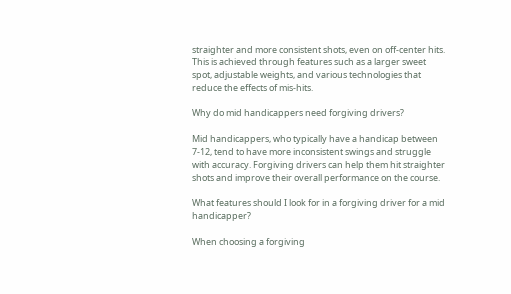straighter and more consistent shots, even on off-center hits. This is achieved through features such as a larger sweet spot, adjustable weights, and various technologies that reduce the effects of mis-hits.

Why do mid handicappers need forgiving drivers?

Mid handicappers, who typically have a handicap between 7-12, tend to have more inconsistent swings and struggle with accuracy. Forgiving drivers can help them hit straighter shots and improve their overall performance on the course.

What features should I look for in a forgiving driver for a mid handicapper?

When choosing a forgiving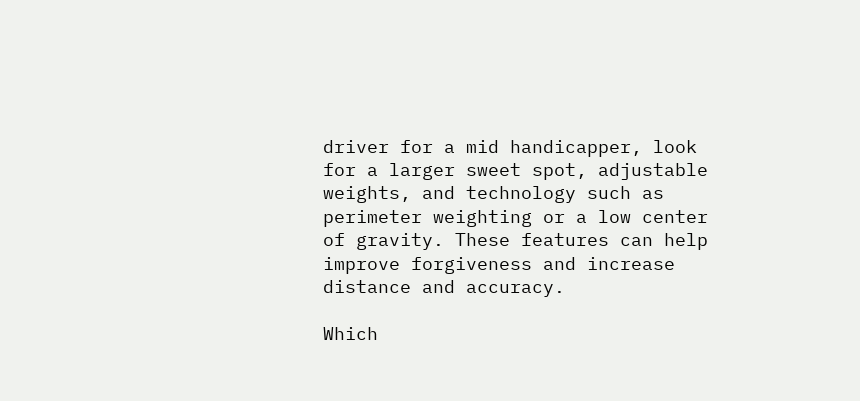driver for a mid handicapper, look for a larger sweet spot, adjustable weights, and technology such as perimeter weighting or a low center of gravity. These features can help improve forgiveness and increase distance and accuracy.

Which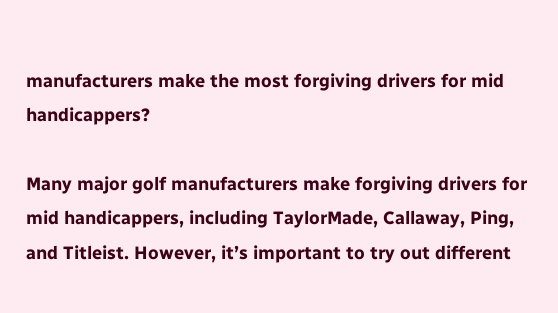manufacturers make the most forgiving drivers for mid handicappers?

Many major golf manufacturers make forgiving drivers for mid handicappers, including TaylorMade, Callaway, Ping, and Titleist. However, it’s important to try out different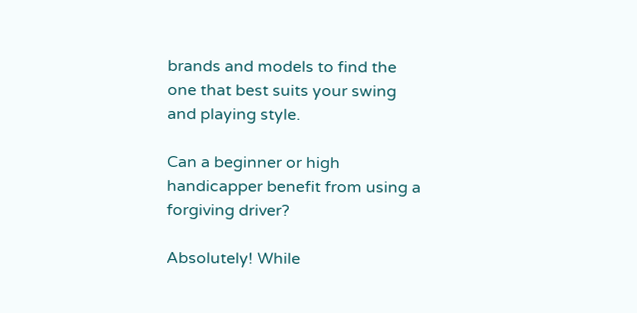brands and models to find the one that best suits your swing and playing style.

Can a beginner or high handicapper benefit from using a forgiving driver?

Absolutely! While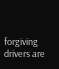forgiving drivers are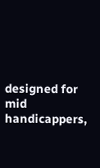designed for mid handicappers,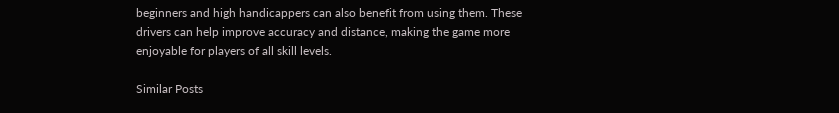beginners and high handicappers can also benefit from using them. These drivers can help improve accuracy and distance, making the game more enjoyable for players of all skill levels.

Similar Posts